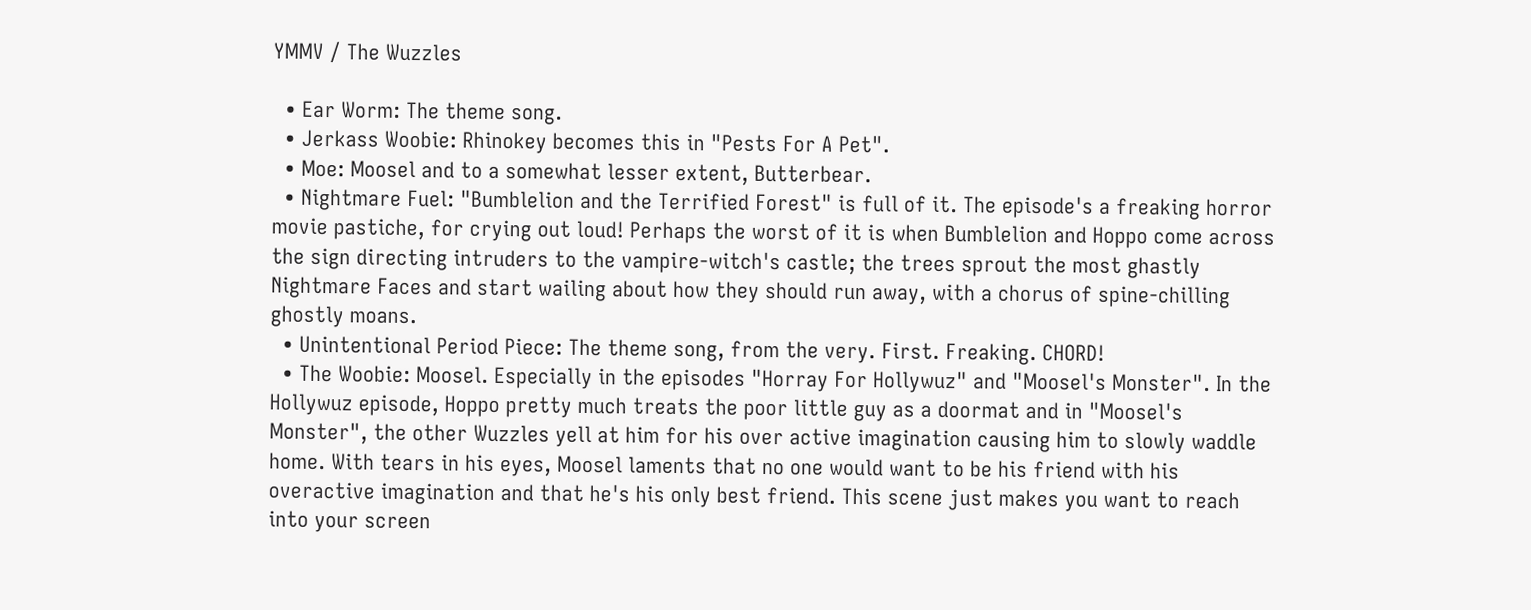YMMV / The Wuzzles

  • Ear Worm: The theme song.
  • Jerkass Woobie: Rhinokey becomes this in "Pests For A Pet".
  • Moe: Moosel and to a somewhat lesser extent, Butterbear.
  • Nightmare Fuel: "Bumblelion and the Terrified Forest" is full of it. The episode's a freaking horror movie pastiche, for crying out loud! Perhaps the worst of it is when Bumblelion and Hoppo come across the sign directing intruders to the vampire-witch's castle; the trees sprout the most ghastly Nightmare Faces and start wailing about how they should run away, with a chorus of spine-chilling ghostly moans.
  • Unintentional Period Piece: The theme song, from the very. First. Freaking. CHORD!
  • The Woobie: Moosel. Especially in the episodes "Horray For Hollywuz" and "Moosel's Monster". In the Hollywuz episode, Hoppo pretty much treats the poor little guy as a doormat and in "Moosel's Monster", the other Wuzzles yell at him for his over active imagination causing him to slowly waddle home. With tears in his eyes, Moosel laments that no one would want to be his friend with his overactive imagination and that he's his only best friend. This scene just makes you want to reach into your screen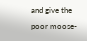and give the poor moose-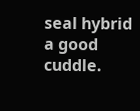seal hybrid a good cuddle.